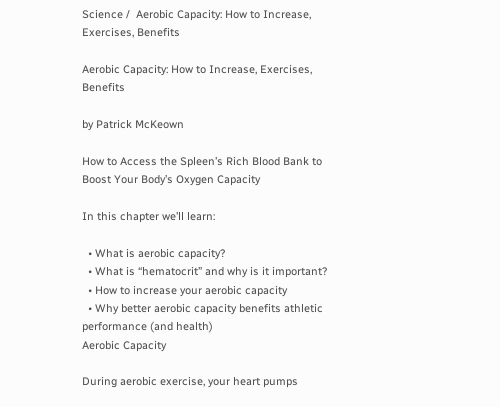Science /  Aerobic Capacity: How to Increase, Exercises, Benefits

Aerobic Capacity: How to Increase, Exercises, Benefits

by Patrick McKeown

How to Access the Spleen’s Rich Blood Bank to Boost Your Body’s Oxygen Capacity

In this chapter we’ll learn:

  • What is aerobic capacity?
  • What is “hematocrit” and why is it important?
  • How to increase your aerobic capacity
  • Why better aerobic capacity benefits athletic performance (and health)
Aerobic Capacity

During aerobic exercise, your heart pumps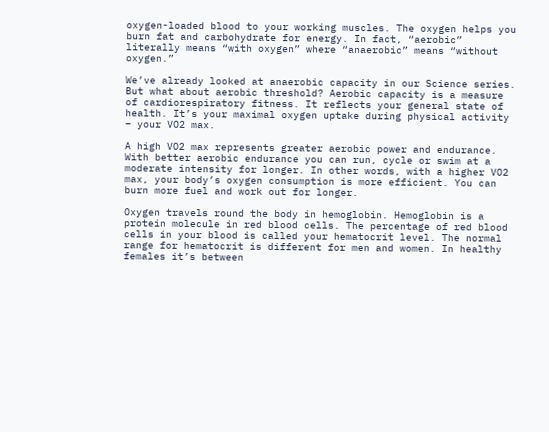oxygen-loaded blood to your working muscles. The oxygen helps you burn fat and carbohydrate for energy. In fact, “aerobic” literally means “with oxygen” where “anaerobic” means “without oxygen.”

We’ve already looked at anaerobic capacity in our Science series. But what about aerobic threshold? Aerobic capacity is a measure of cardiorespiratory fitness. It reflects your general state of health. It’s your maximal oxygen uptake during physical activity – your VO2 max.

A high VO2 max represents greater aerobic power and endurance. With better aerobic endurance you can run, cycle or swim at a moderate intensity for longer. In other words, with a higher VO2 max, your body’s oxygen consumption is more efficient. You can burn more fuel and work out for longer.

Oxygen travels round the body in hemoglobin. Hemoglobin is a protein molecule in red blood cells. The percentage of red blood cells in your blood is called your hematocrit level. The normal range for hematocrit is different for men and women. In healthy females it’s between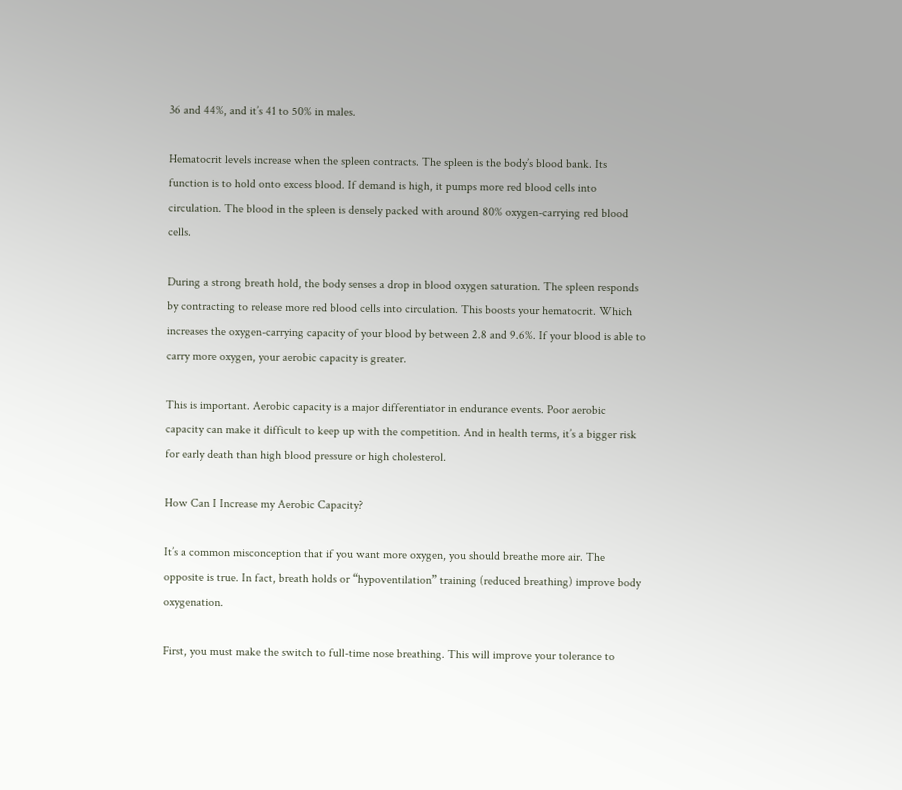36 and 44%, and it’s 41 to 50% in males.

Hematocrit levels increase when the spleen contracts. The spleen is the body’s blood bank. Its function is to hold onto excess blood. If demand is high, it pumps more red blood cells into circulation. The blood in the spleen is densely packed with around 80% oxygen-carrying red blood cells.

During a strong breath hold, the body senses a drop in blood oxygen saturation. The spleen responds by contracting to release more red blood cells into circulation. This boosts your hematocrit. Which increases the oxygen-carrying capacity of your blood by between 2.8 and 9.6%. If your blood is able to carry more oxygen, your aerobic capacity is greater.

This is important. Aerobic capacity is a major differentiator in endurance events. Poor aerobic capacity can make it difficult to keep up with the competition. And in health terms, it’s a bigger risk for early death than high blood pressure or high cholesterol.

How Can I Increase my Aerobic Capacity?

It’s a common misconception that if you want more oxygen, you should breathe more air. The opposite is true. In fact, breath holds or “hypoventilation” training (reduced breathing) improve body oxygenation.

First, you must make the switch to full-time nose breathing. This will improve your tolerance to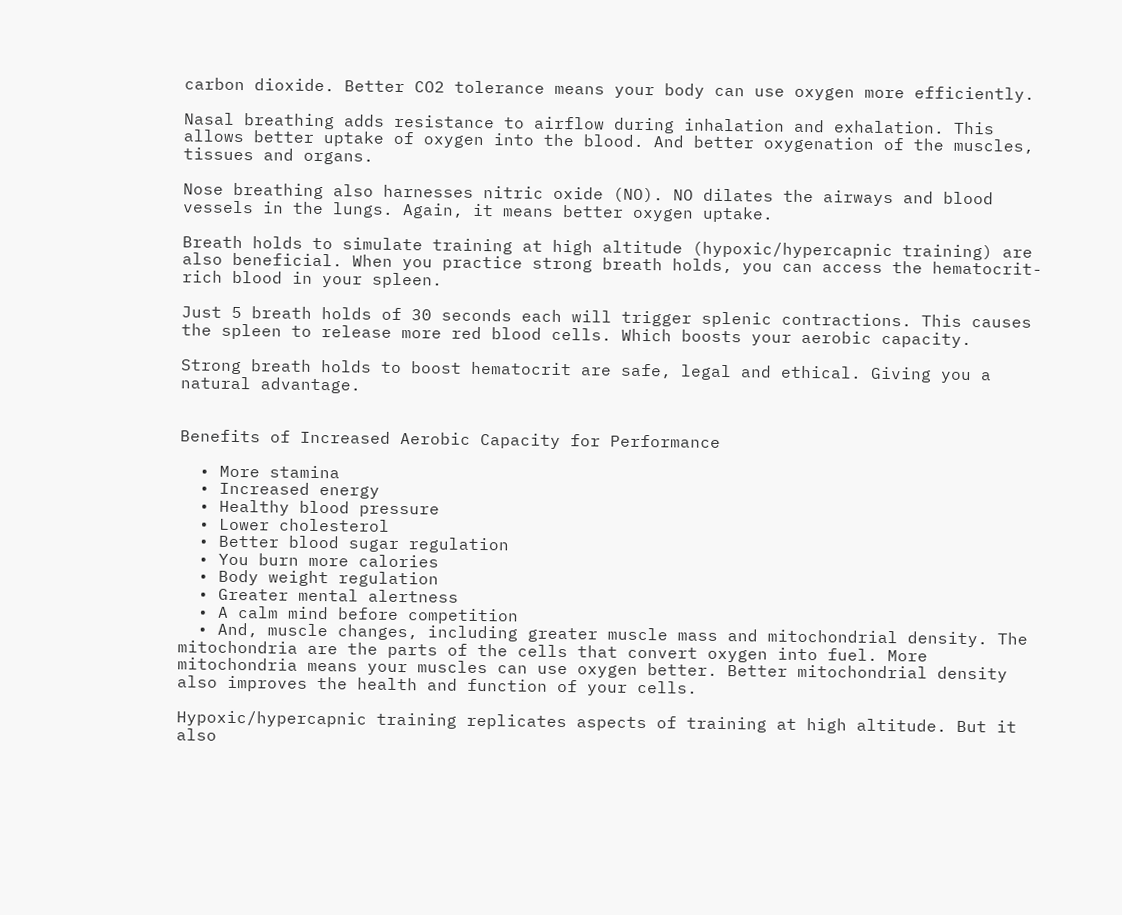carbon dioxide. Better CO2 tolerance means your body can use oxygen more efficiently.

Nasal breathing adds resistance to airflow during inhalation and exhalation. This allows better uptake of oxygen into the blood. And better oxygenation of the muscles, tissues and organs.

Nose breathing also harnesses nitric oxide (NO). NO dilates the airways and blood vessels in the lungs. Again, it means better oxygen uptake.

Breath holds to simulate training at high altitude (hypoxic/hypercapnic training) are also beneficial. When you practice strong breath holds, you can access the hematocrit-rich blood in your spleen.

Just 5 breath holds of 30 seconds each will trigger splenic contractions. This causes the spleen to release more red blood cells. Which boosts your aerobic capacity.

Strong breath holds to boost hematocrit are safe, legal and ethical. Giving you a natural advantage.


Benefits of Increased Aerobic Capacity for Performance

  • More stamina
  • Increased energy
  • Healthy blood pressure
  • Lower cholesterol
  • Better blood sugar regulation
  • You burn more calories
  • Body weight regulation
  • Greater mental alertness
  • A calm mind before competition
  • And, muscle changes, including greater muscle mass and mitochondrial density. The mitochondria are the parts of the cells that convert oxygen into fuel. More mitochondria means your muscles can use oxygen better. Better mitochondrial density also improves the health and function of your cells.

Hypoxic/hypercapnic training replicates aspects of training at high altitude. But it also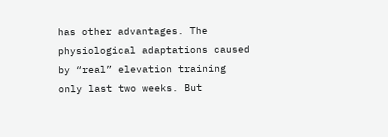has other advantages. The physiological adaptations caused by “real” elevation training only last two weeks. But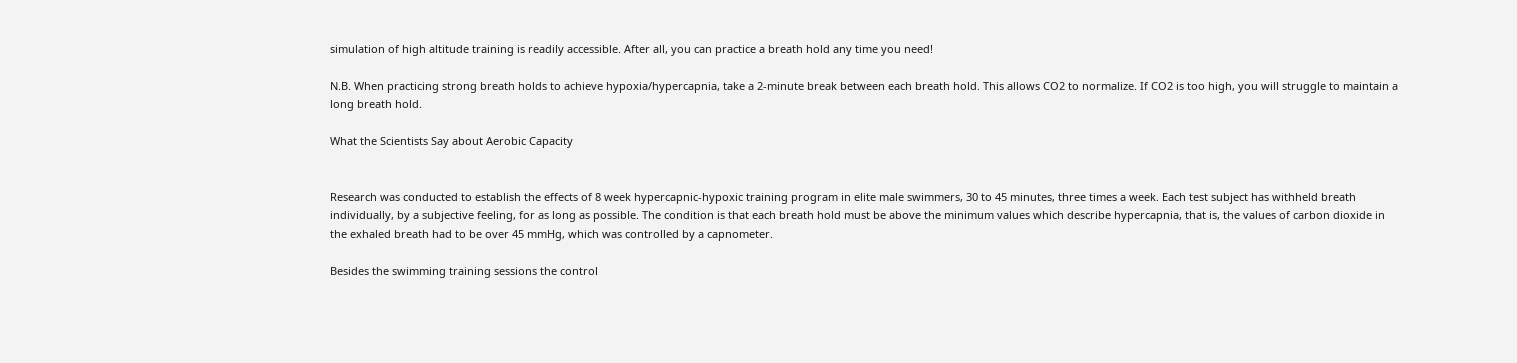simulation of high altitude training is readily accessible. After all, you can practice a breath hold any time you need!

N.B. When practicing strong breath holds to achieve hypoxia/hypercapnia, take a 2-minute break between each breath hold. This allows CO2 to normalize. If CO2 is too high, you will struggle to maintain a long breath hold.

What the Scientists Say about Aerobic Capacity


Research was conducted to establish the effects of 8 week hypercapnic-hypoxic training program in elite male swimmers, 30 to 45 minutes, three times a week. Each test subject has withheld breath individually, by a subjective feeling, for as long as possible. The condition is that each breath hold must be above the minimum values which describe hypercapnia, that is, the values of carbon dioxide in the exhaled breath had to be over 45 mmHg, which was controlled by a capnometer.

Besides the swimming training sessions the control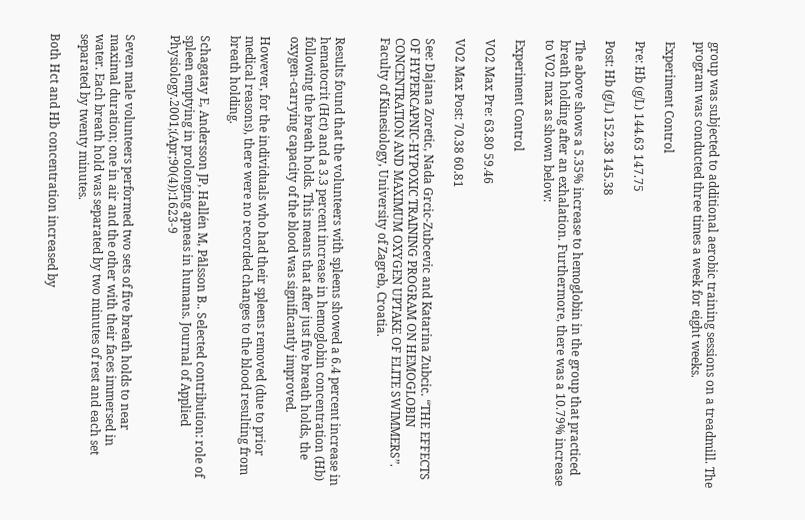group was subjected to additional aerobic training sessions on a treadmill. The program was conducted three times a week for eight weeks.

Experiment Control

Pre: Hb (g/L) 144.63 147.75

Post: Hb (g/L) 152.38 145.38

The above shows a 5.35% increase to hemoglobin in the group that practiced breath holding after an exhalation. Furthermore, there was a 10.79% increase to VO2 max as shown below:

Experiment Control

VO2 Max Pre: 63.80 59.46

VO2 Max Post: 70.38 60.81

See: Dajana Zoretic, Nada Grcic-Zubcevic and Katarina Zubcic. “THE EFFECTS OF HYPERCAPNIC-HYPOXIC TRAINING PROGRAM ON HEMOGLOBIN CONCENTRATION AND MAXIMUM OXYGEN UPTAKE OF ELITE SWIMMERS”. Faculty of Kinesiology, University of Zagreb, Croatia.


Results found that the volunteers with spleens showed a 6.4 percent increase in hematocrit (Hct) and a 3.3 percent increase in hemoglobin concentration (Hb) following the breath holds. This means that after just five breath holds, the oxygen-carrying capacity of the blood was significantly improved.

However, for the individuals who had their spleens removed (due to prior medical reasons), there were no recorded changes to the blood resulting from breath holding.

Schagatay E, Andersson JP, Hallén M, Pålsson B.. Selected contribution: role of spleen emptying in prolonging apneas in humans. Journal of Applied Physiology.2001;(Apr;90(4)):1623-9


Seven male volunteers performed two sets of five breath holds to near maximal duration; one in air and the other with their faces immersed in water. Each breath hold was separated by two minutes of rest and each set separated by twenty minutes.

Both Hct and Hb concentration increased by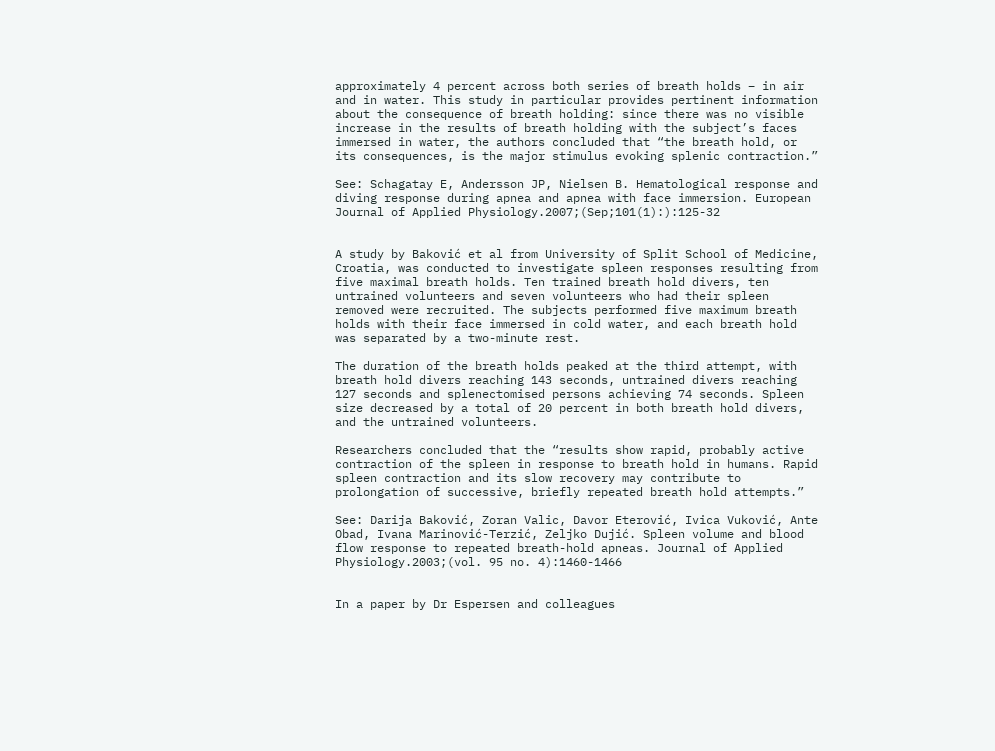approximately 4 percent across both series of breath holds – in air and in water. This study in particular provides pertinent information about the consequence of breath holding: since there was no visible increase in the results of breath holding with the subject’s faces immersed in water, the authors concluded that “the breath hold, or its consequences, is the major stimulus evoking splenic contraction.”

See: Schagatay E, Andersson JP, Nielsen B. Hematological response and diving response during apnea and apnea with face immersion. European Journal of Applied Physiology.2007;(Sep;101(1):):125-32


A study by Baković et al from University of Split School of Medicine, Croatia, was conducted to investigate spleen responses resulting from five maximal breath holds. Ten trained breath hold divers, ten untrained volunteers and seven volunteers who had their spleen removed were recruited. The subjects performed five maximum breath holds with their face immersed in cold water, and each breath hold was separated by a two-minute rest.

The duration of the breath holds peaked at the third attempt, with breath hold divers reaching 143 seconds, untrained divers reaching 127 seconds and splenectomised persons achieving 74 seconds. Spleen size decreased by a total of 20 percent in both breath hold divers, and the untrained volunteers.

Researchers concluded that the “results show rapid, probably active contraction of the spleen in response to breath hold in humans. Rapid spleen contraction and its slow recovery may contribute to prolongation of successive, briefly repeated breath hold attempts.”

See: Darija Baković, Zoran Valic, Davor Eterović, Ivica Vuković, Ante Obad, Ivana Marinović-Terzić, Zeljko Dujić. Spleen volume and blood flow response to repeated breath-hold apneas. Journal of Applied Physiology.2003;(vol. 95 no. 4):1460-1466


In a paper by Dr Espersen and colleagues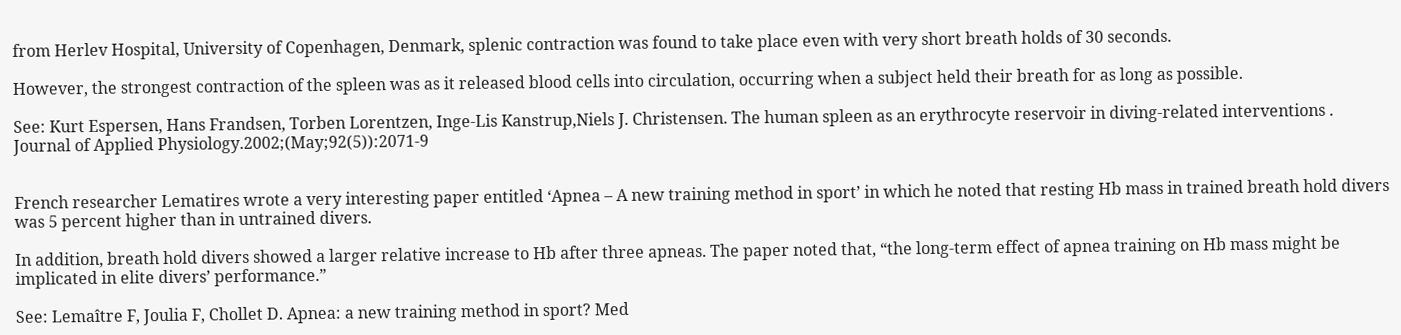from Herlev Hospital, University of Copenhagen, Denmark, splenic contraction was found to take place even with very short breath holds of 30 seconds.

However, the strongest contraction of the spleen was as it released blood cells into circulation, occurring when a subject held their breath for as long as possible.

See: Kurt Espersen, Hans Frandsen, Torben Lorentzen, Inge-Lis Kanstrup,Niels J. Christensen. The human spleen as an erythrocyte reservoir in diving-related interventions . Journal of Applied Physiology.2002;(May;92(5)):2071-9


French researcher Lematires wrote a very interesting paper entitled ‘Apnea – A new training method in sport’ in which he noted that resting Hb mass in trained breath hold divers was 5 percent higher than in untrained divers.

In addition, breath hold divers showed a larger relative increase to Hb after three apneas. The paper noted that, “the long-term effect of apnea training on Hb mass might be implicated in elite divers’ performance.”

See: Lemaître F, Joulia F, Chollet D. Apnea: a new training method in sport? Med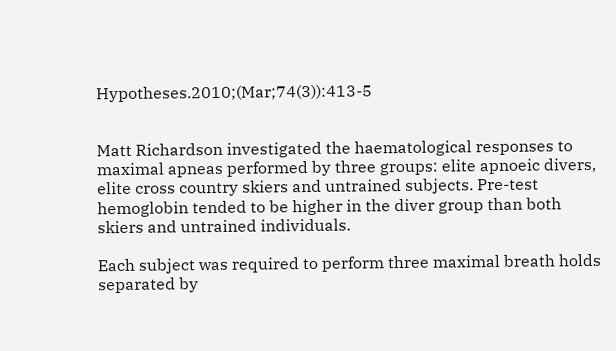Hypotheses.2010;(Mar;74(3)):413-5


Matt Richardson investigated the haematological responses to maximal apneas performed by three groups: elite apnoeic divers, elite cross country skiers and untrained subjects. Pre-test hemoglobin tended to be higher in the diver group than both skiers and untrained individuals.

Each subject was required to perform three maximal breath holds separated by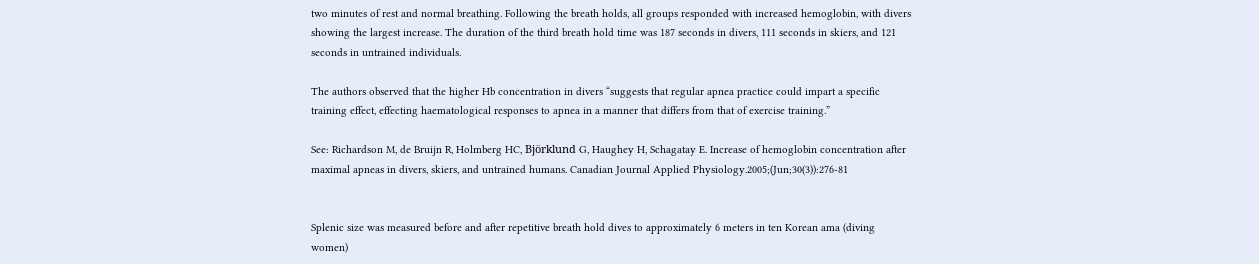two minutes of rest and normal breathing. Following the breath holds, all groups responded with increased hemoglobin, with divers showing the largest increase. The duration of the third breath hold time was 187 seconds in divers, 111 seconds in skiers, and 121 seconds in untrained individuals.

The authors observed that the higher Hb concentration in divers “suggests that regular apnea practice could impart a specific training effect, effecting haematological responses to apnea in a manner that differs from that of exercise training.”

See: Richardson M, de Bruijn R, Holmberg HC, Björklund G, Haughey H, Schagatay E. Increase of hemoglobin concentration after maximal apneas in divers, skiers, and untrained humans. Canadian Journal Applied Physiology.2005;(Jun;30(3)):276-81


Splenic size was measured before and after repetitive breath hold dives to approximately 6 meters in ten Korean ama (diving women)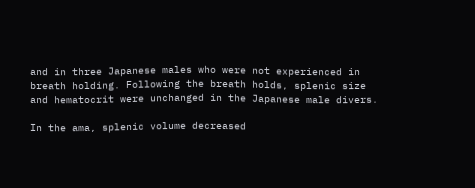and in three Japanese males who were not experienced in breath holding. Following the breath holds, splenic size and hematocrit were unchanged in the Japanese male divers.

In the ama, splenic volume decreased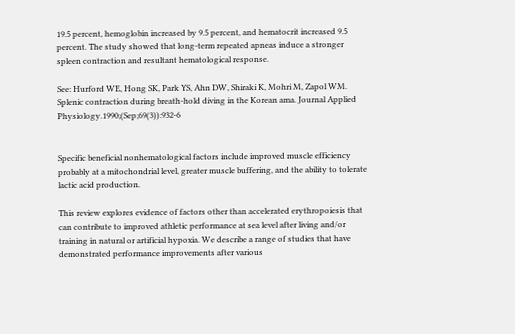19.5 percent, hemoglobin increased by 9.5 percent, and hematocrit increased 9.5 percent. The study showed that long-term repeated apneas induce a stronger spleen contraction and resultant hematological response.

See: Hurford WE, Hong SK, Park YS, Ahn DW, Shiraki K, Mohri M, Zapol WM. Splenic contraction during breath-hold diving in the Korean ama. Journal Applied Physiology.1990;(Sep;69(3)):932-6


Specific beneficial nonhematological factors include improved muscle efficiency probably at a mitochondrial level, greater muscle buffering, and the ability to tolerate lactic acid production.

This review explores evidence of factors other than accelerated erythropoiesis that can contribute to improved athletic performance at sea level after living and/or training in natural or artificial hypoxia. We describe a range of studies that have demonstrated performance improvements after various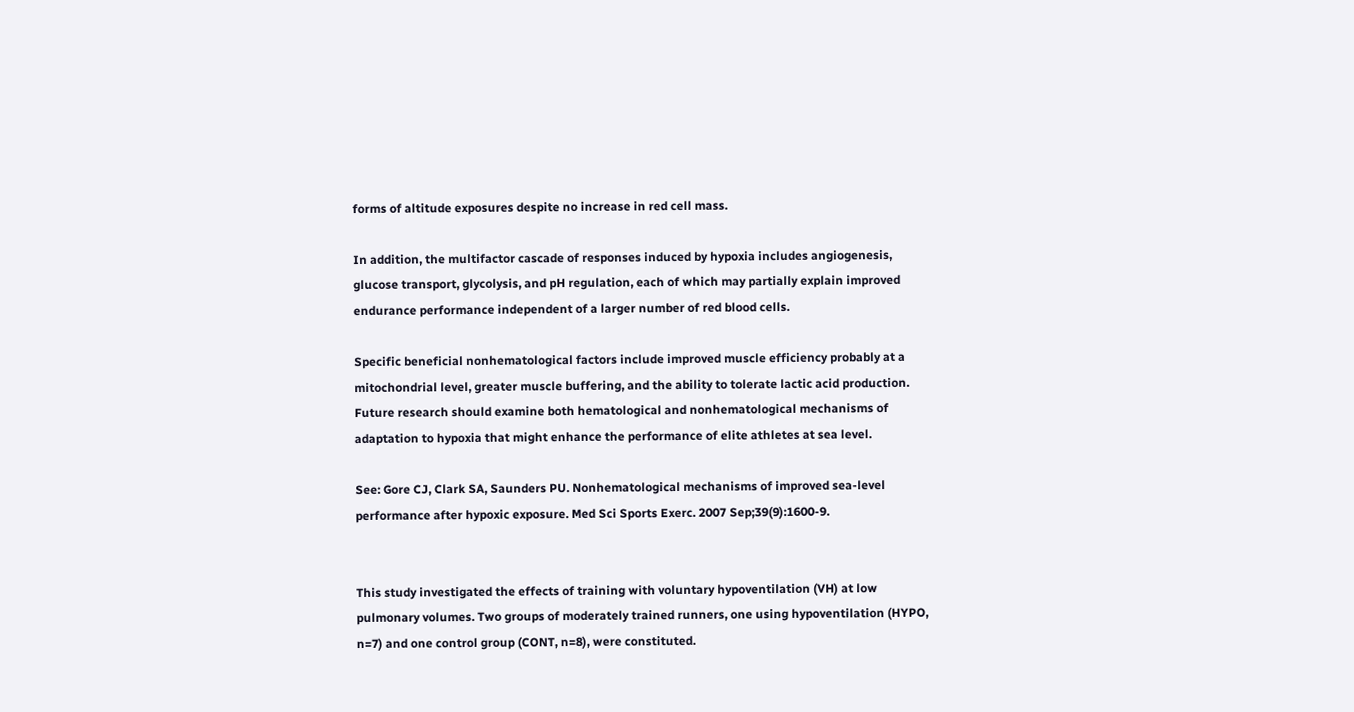forms of altitude exposures despite no increase in red cell mass.

In addition, the multifactor cascade of responses induced by hypoxia includes angiogenesis, glucose transport, glycolysis, and pH regulation, each of which may partially explain improved endurance performance independent of a larger number of red blood cells.

Specific beneficial nonhematological factors include improved muscle efficiency probably at a mitochondrial level, greater muscle buffering, and the ability to tolerate lactic acid production. Future research should examine both hematological and nonhematological mechanisms of adaptation to hypoxia that might enhance the performance of elite athletes at sea level.

See: Gore CJ, Clark SA, Saunders PU. Nonhematological mechanisms of improved sea-level performance after hypoxic exposure. Med Sci Sports Exerc. 2007 Sep;39(9):1600-9.


This study investigated the effects of training with voluntary hypoventilation (VH) at low pulmonary volumes. Two groups of moderately trained runners, one using hypoventilation (HYPO, n=7) and one control group (CONT, n=8), were constituted.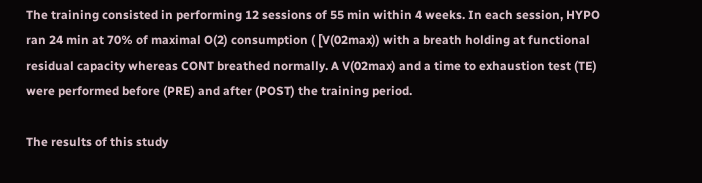The training consisted in performing 12 sessions of 55 min within 4 weeks. In each session, HYPO ran 24 min at 70% of maximal O(2) consumption ( [V(02max)) with a breath holding at functional residual capacity whereas CONT breathed normally. A V(02max) and a time to exhaustion test (TE) were performed before (PRE) and after (POST) the training period.

The results of this study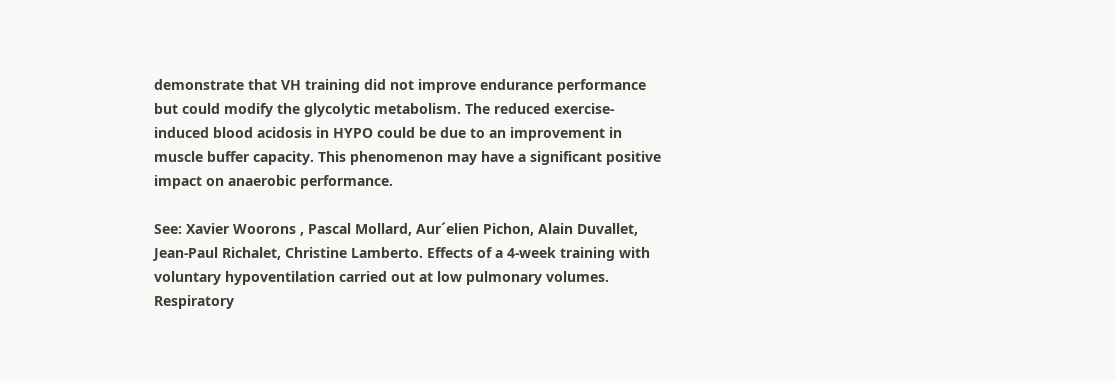demonstrate that VH training did not improve endurance performance but could modify the glycolytic metabolism. The reduced exercise-induced blood acidosis in HYPO could be due to an improvement in muscle buffer capacity. This phenomenon may have a significant positive impact on anaerobic performance.

See: Xavier Woorons , Pascal Mollard, Aur´elien Pichon, Alain Duvallet, Jean-Paul Richalet, Christine Lamberto. Effects of a 4-week training with voluntary hypoventilation carried out at low pulmonary volumes. Respiratory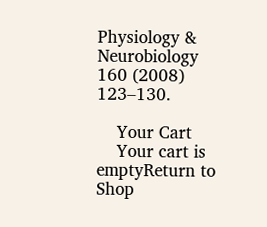Physiology & Neurobiology 160 (2008) 123–130.

    Your Cart
    Your cart is emptyReturn to Shop